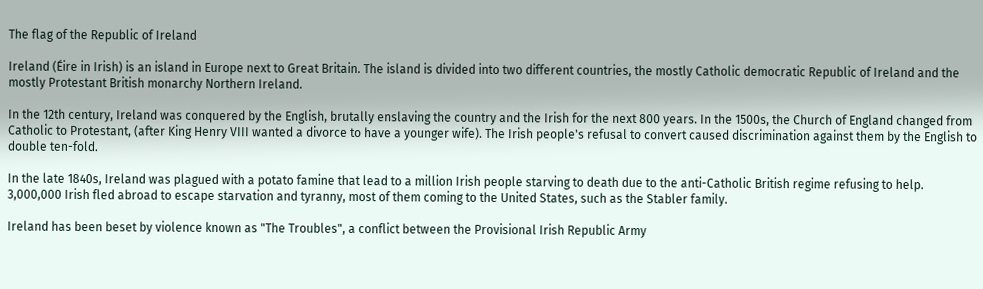The flag of the Republic of Ireland

Ireland (Éire in Irish) is an island in Europe next to Great Britain. The island is divided into two different countries, the mostly Catholic democratic Republic of Ireland and the mostly Protestant British monarchy Northern Ireland.

In the 12th century, Ireland was conquered by the English, brutally enslaving the country and the Irish for the next 800 years. In the 1500s, the Church of England changed from Catholic to Protestant, (after King Henry VIII wanted a divorce to have a younger wife). The Irish people's refusal to convert caused discrimination against them by the English to double ten-fold.

In the late 1840s, Ireland was plagued with a potato famine that lead to a million Irish people starving to death due to the anti-Catholic British regime refusing to help. 3,000,000 Irish fled abroad to escape starvation and tyranny, most of them coming to the United States, such as the Stabler family.

Ireland has been beset by violence known as "The Troubles", a conflict between the Provisional Irish Republic Army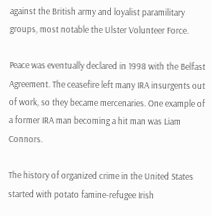against the British army and loyalist paramilitary groups, most notable the Ulster Volunteer Force.

Peace was eventually declared in 1998 with the Belfast Agreement. The ceasefire left many IRA insurgents out of work, so they became mercenaries. One example of a former IRA man becoming a hit man was Liam Connors.

The history of organized crime in the United States started with potato famine-refugee Irish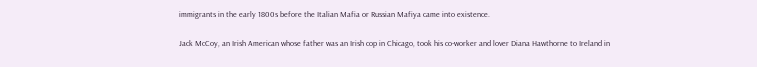immigrants in the early 1800s before the Italian Mafia or Russian Mafiya came into existence.

Jack McCoy, an Irish American whose father was an Irish cop in Chicago, took his co-worker and lover Diana Hawthorne to Ireland in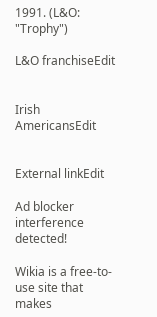1991. (L&O: "Trophy")

L&O franchiseEdit


Irish AmericansEdit


External linkEdit

Ad blocker interference detected!

Wikia is a free-to-use site that makes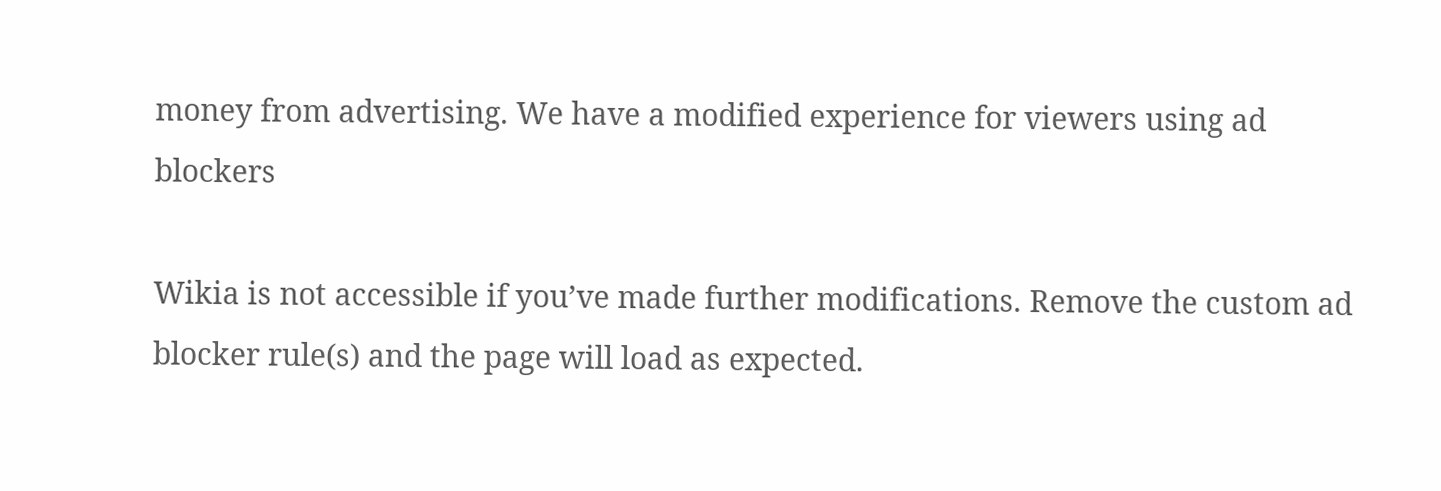money from advertising. We have a modified experience for viewers using ad blockers

Wikia is not accessible if you’ve made further modifications. Remove the custom ad blocker rule(s) and the page will load as expected.